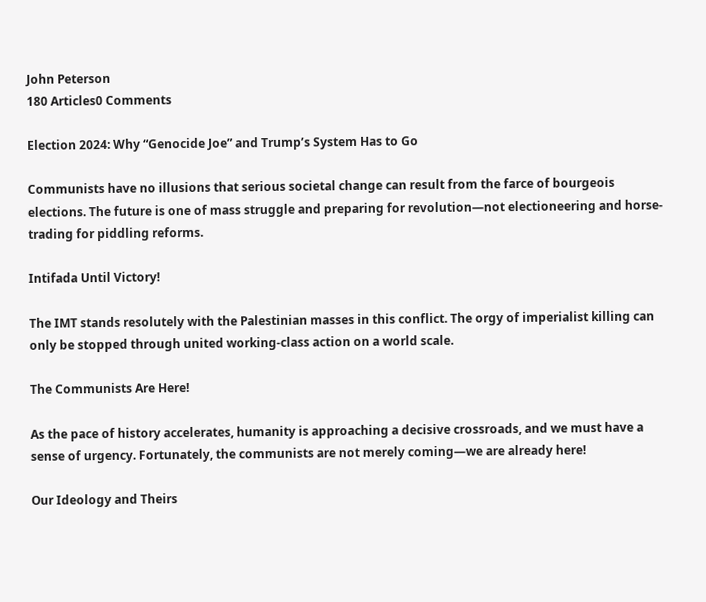John Peterson
180 Articles0 Comments

Election 2024: Why “Genocide Joe” and Trump’s System Has to Go

Communists have no illusions that serious societal change can result from the farce of bourgeois elections. The future is one of mass struggle and preparing for revolution—not electioneering and horse-trading for piddling reforms.

Intifada Until Victory!

The IMT stands resolutely with the Palestinian masses in this conflict. The orgy of imperialist killing can only be stopped through united working-class action on a world scale.

The Communists Are Here!

As the pace of history accelerates, humanity is approaching a decisive crossroads, and we must have a sense of urgency. Fortunately, the communists are not merely coming—we are already here!

Our Ideology and Theirs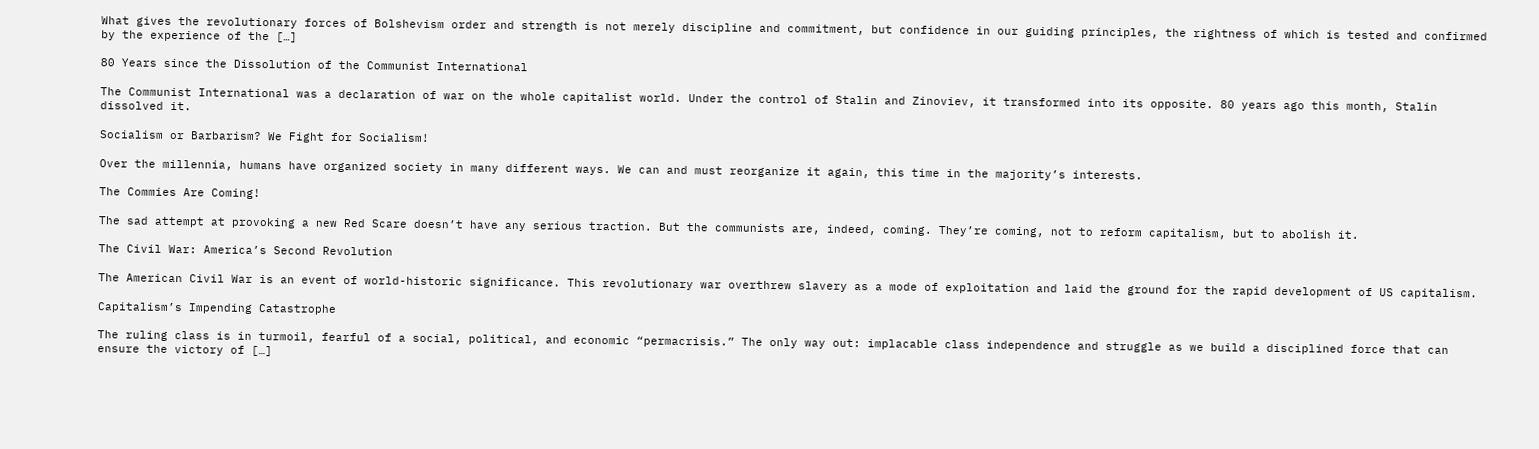What gives the revolutionary forces of Bolshevism order and strength is not merely discipline and commitment, but confidence in our guiding principles, the rightness of which is tested and confirmed by the experience of the […]

80 Years since the Dissolution of the Communist International

The Communist International was a declaration of war on the whole capitalist world. Under the control of Stalin and Zinoviev, it transformed into its opposite. 80 years ago this month, Stalin dissolved it.

Socialism or Barbarism? We Fight for Socialism!

Over the millennia, humans have organized society in many different ways. We can and must reorganize it again, this time in the majority’s interests.

The Commies Are Coming!

The sad attempt at provoking a new Red Scare doesn’t have any serious traction. But the communists are, indeed, coming. They’re coming, not to reform capitalism, but to abolish it.

The Civil War: America’s Second Revolution

The American Civil War is an event of world-historic significance. This revolutionary war overthrew slavery as a mode of exploitation and laid the ground for the rapid development of US capitalism.

Capitalism’s Impending Catastrophe

The ruling class is in turmoil, fearful of a social, political, and economic “permacrisis.” The only way out: implacable class independence and struggle as we build a disciplined force that can ensure the victory of […]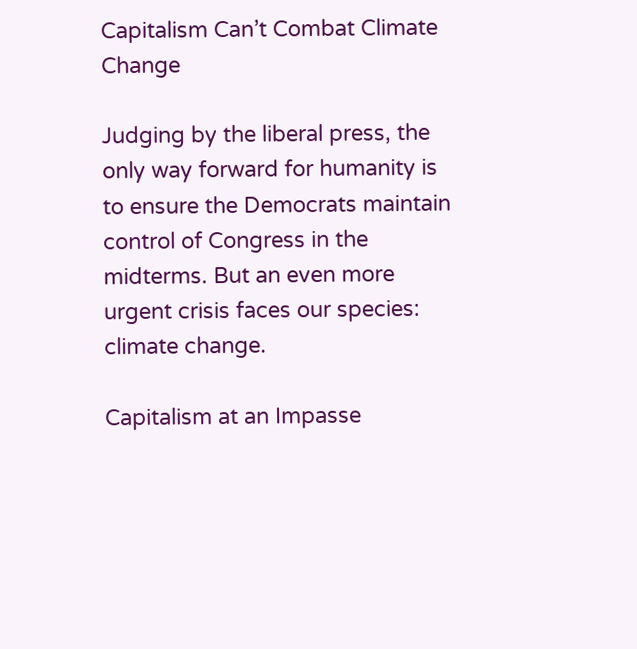Capitalism Can’t Combat Climate Change

Judging by the liberal press, the only way forward for humanity is to ensure the Democrats maintain control of Congress in the midterms. But an even more urgent crisis faces our species: climate change.

Capitalism at an Impasse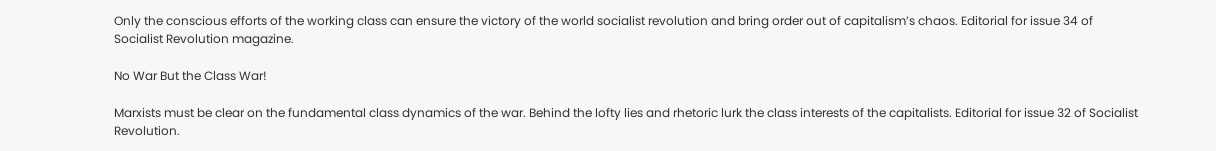Only the conscious efforts of the working class can ensure the victory of the world socialist revolution and bring order out of capitalism’s chaos. Editorial for issue 34 of Socialist Revolution magazine.

No War But the Class War!

Marxists must be clear on the fundamental class dynamics of the war. Behind the lofty lies and rhetoric lurk the class interests of the capitalists. Editorial for issue 32 of Socialist Revolution.